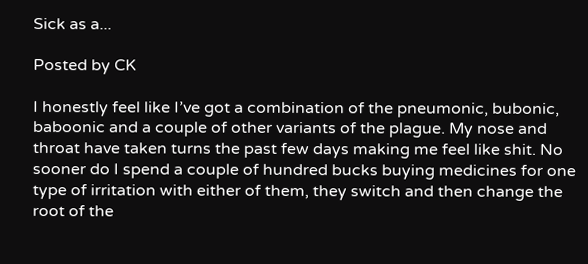Sick as a...

Posted by CK

I honestly feel like I’ve got a combination of the pneumonic, bubonic, baboonic and a couple of other variants of the plague. My nose and throat have taken turns the past few days making me feel like shit. No sooner do I spend a couple of hundred bucks buying medicines for one type of irritation with either of them, they switch and then change the root of the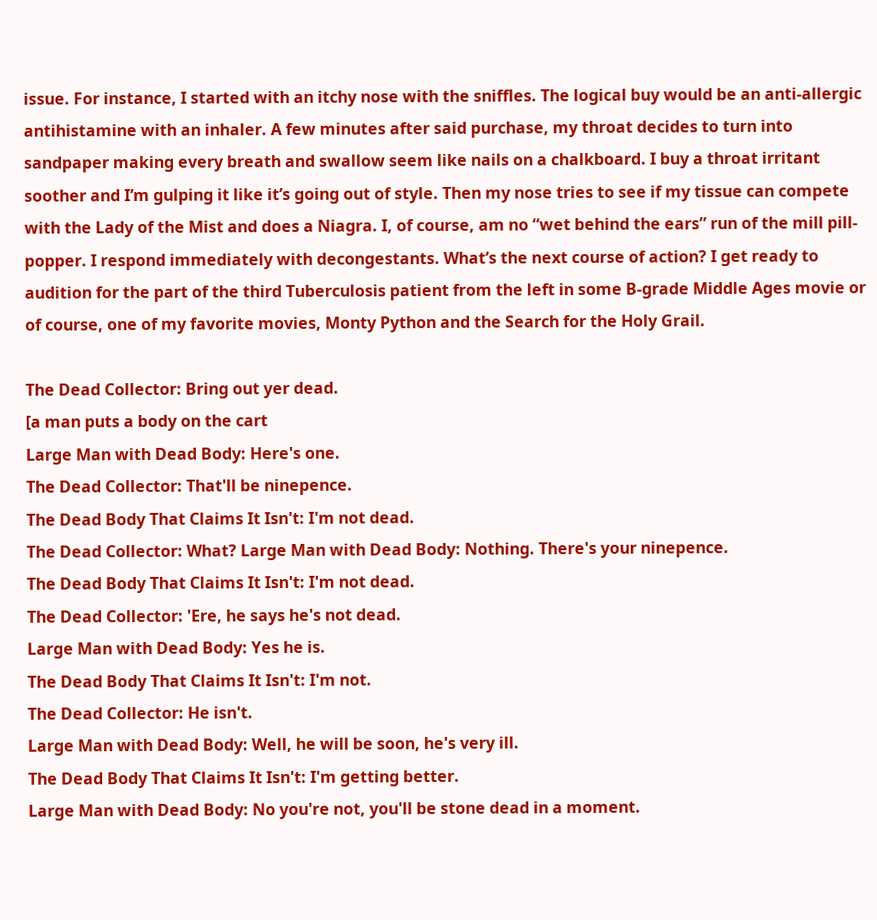issue. For instance, I started with an itchy nose with the sniffles. The logical buy would be an anti-allergic antihistamine with an inhaler. A few minutes after said purchase, my throat decides to turn into sandpaper making every breath and swallow seem like nails on a chalkboard. I buy a throat irritant soother and I’m gulping it like it’s going out of style. Then my nose tries to see if my tissue can compete with the Lady of the Mist and does a Niagra. I, of course, am no “wet behind the ears” run of the mill pill-popper. I respond immediately with decongestants. What’s the next course of action? I get ready to audition for the part of the third Tuberculosis patient from the left in some B-grade Middle Ages movie or of course, one of my favorite movies, Monty Python and the Search for the Holy Grail.

The Dead Collector: Bring out yer dead.
[a man puts a body on the cart
Large Man with Dead Body: Here's one.
The Dead Collector: That'll be ninepence.
The Dead Body That Claims It Isn't: I'm not dead.
The Dead Collector: What? Large Man with Dead Body: Nothing. There's your ninepence.
The Dead Body That Claims It Isn't: I'm not dead.
The Dead Collector: 'Ere, he says he's not dead.
Large Man with Dead Body: Yes he is.
The Dead Body That Claims It Isn't: I'm not.
The Dead Collector: He isn't.
Large Man with Dead Body: Well, he will be soon, he's very ill.
The Dead Body That Claims It Isn't: I'm getting better.
Large Man with Dead Body: No you're not, you'll be stone dead in a moment.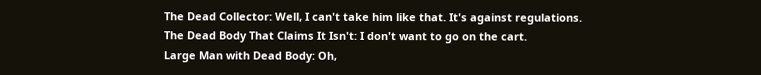The Dead Collector: Well, I can't take him like that. It's against regulations.
The Dead Body That Claims It Isn't: I don't want to go on the cart.
Large Man with Dead Body: Oh,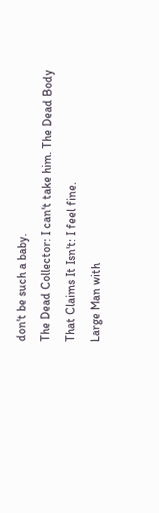don't be such a baby.
The Dead Collector: I can't take him. The Dead Body That Claims It Isn't: I feel fine.
Large Man with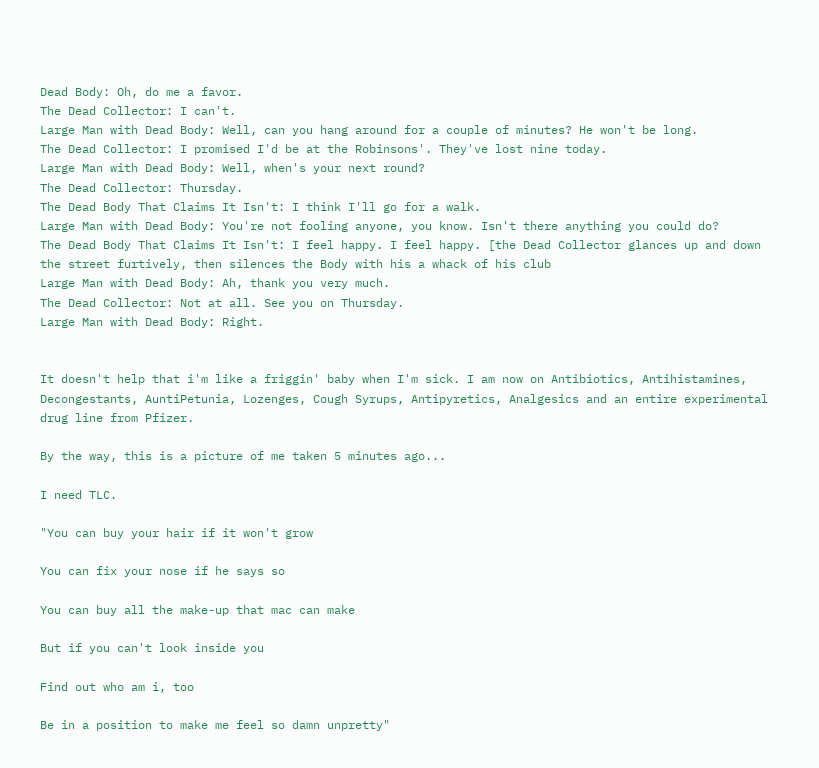Dead Body: Oh, do me a favor.
The Dead Collector: I can't.
Large Man with Dead Body: Well, can you hang around for a couple of minutes? He won't be long.
The Dead Collector: I promised I'd be at the Robinsons'. They've lost nine today.
Large Man with Dead Body: Well, when's your next round?
The Dead Collector: Thursday.
The Dead Body That Claims It Isn't: I think I'll go for a walk.
Large Man with Dead Body: You're not fooling anyone, you know. Isn't there anything you could do?
The Dead Body That Claims It Isn't: I feel happy. I feel happy. [the Dead Collector glances up and down the street furtively, then silences the Body with his a whack of his club
Large Man with Dead Body: Ah, thank you very much.
The Dead Collector: Not at all. See you on Thursday.
Large Man with Dead Body: Right.


It doesn't help that i'm like a friggin' baby when I'm sick. I am now on Antibiotics, Antihistamines, Decongestants, AuntiPetunia, Lozenges, Cough Syrups, Antipyretics, Analgesics and an entire experimental drug line from Pfizer.

By the way, this is a picture of me taken 5 minutes ago...

I need TLC.

"You can buy your hair if it won't grow

You can fix your nose if he says so

You can buy all the make-up that mac can make

But if you can't look inside you

Find out who am i, too

Be in a position to make me feel so damn unpretty"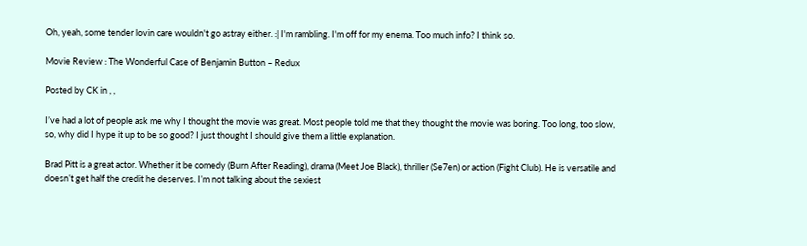Oh, yeah, some tender lovin care wouldn't go astray either. :| I'm rambling. I'm off for my enema. Too much info? I think so.

Movie Review : The Wonderful Case of Benjamin Button – Redux

Posted by CK in , ,

I’ve had a lot of people ask me why I thought the movie was great. Most people told me that they thought the movie was boring. Too long, too slow, so, why did I hype it up to be so good? I just thought I should give them a little explanation.

Brad Pitt is a great actor. Whether it be comedy (Burn After Reading), drama (Meet Joe Black), thriller (Se7en) or action (Fight Club). He is versatile and doesn’t get half the credit he deserves. I’m not talking about the sexiest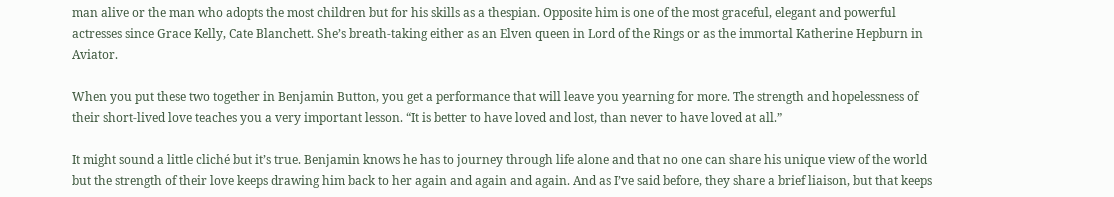man alive or the man who adopts the most children but for his skills as a thespian. Opposite him is one of the most graceful, elegant and powerful actresses since Grace Kelly, Cate Blanchett. She’s breath-taking either as an Elven queen in Lord of the Rings or as the immortal Katherine Hepburn in Aviator.

When you put these two together in Benjamin Button, you get a performance that will leave you yearning for more. The strength and hopelessness of their short-lived love teaches you a very important lesson. “It is better to have loved and lost, than never to have loved at all.”

It might sound a little cliché but it’s true. Benjamin knows he has to journey through life alone and that no one can share his unique view of the world but the strength of their love keeps drawing him back to her again and again and again. And as I’ve said before, they share a brief liaison, but that keeps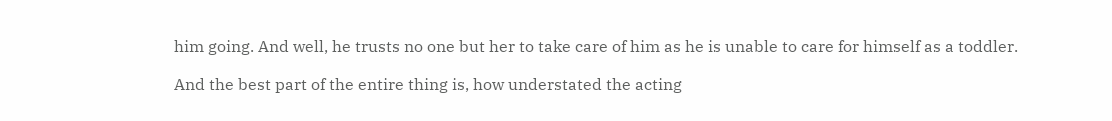him going. And well, he trusts no one but her to take care of him as he is unable to care for himself as a toddler.

And the best part of the entire thing is, how understated the acting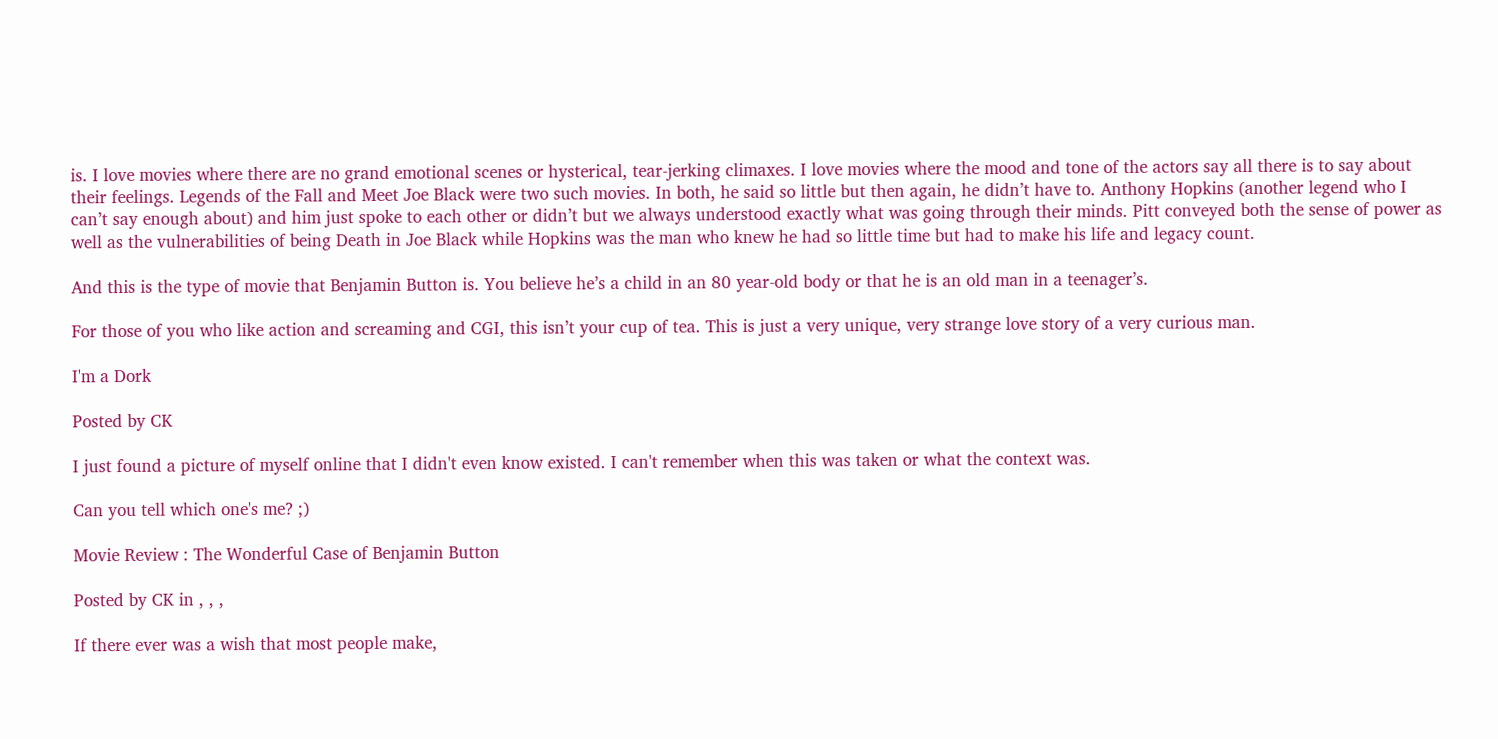is. I love movies where there are no grand emotional scenes or hysterical, tear-jerking climaxes. I love movies where the mood and tone of the actors say all there is to say about their feelings. Legends of the Fall and Meet Joe Black were two such movies. In both, he said so little but then again, he didn’t have to. Anthony Hopkins (another legend who I can’t say enough about) and him just spoke to each other or didn’t but we always understood exactly what was going through their minds. Pitt conveyed both the sense of power as well as the vulnerabilities of being Death in Joe Black while Hopkins was the man who knew he had so little time but had to make his life and legacy count.

And this is the type of movie that Benjamin Button is. You believe he’s a child in an 80 year-old body or that he is an old man in a teenager’s.

For those of you who like action and screaming and CGI, this isn’t your cup of tea. This is just a very unique, very strange love story of a very curious man.

I'm a Dork

Posted by CK

I just found a picture of myself online that I didn't even know existed. I can't remember when this was taken or what the context was.

Can you tell which one's me? ;)

Movie Review : The Wonderful Case of Benjamin Button

Posted by CK in , , ,

If there ever was a wish that most people make,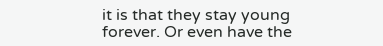it is that they stay young forever. Or even have the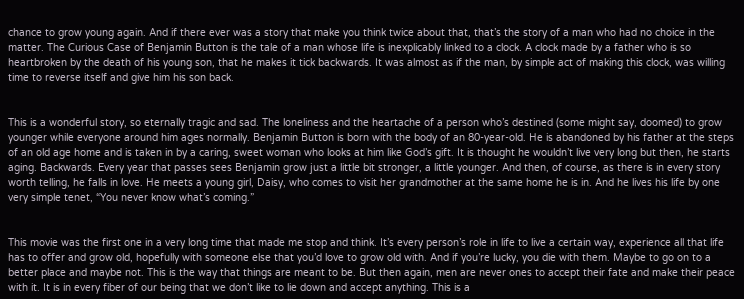chance to grow young again. And if there ever was a story that make you think twice about that, that’s the story of a man who had no choice in the matter. The Curious Case of Benjamin Button is the tale of a man whose life is inexplicably linked to a clock. A clock made by a father who is so heartbroken by the death of his young son, that he makes it tick backwards. It was almost as if the man, by simple act of making this clock, was willing time to reverse itself and give him his son back.


This is a wonderful story, so eternally tragic and sad. The loneliness and the heartache of a person who’s destined (some might say, doomed) to grow younger while everyone around him ages normally. Benjamin Button is born with the body of an 80-year-old. He is abandoned by his father at the steps of an old age home and is taken in by a caring, sweet woman who looks at him like God’s gift. It is thought he wouldn’t live very long but then, he starts aging. Backwards. Every year that passes sees Benjamin grow just a little bit stronger, a little younger. And then, of course, as there is in every story worth telling, he falls in love. He meets a young girl, Daisy, who comes to visit her grandmother at the same home he is in. And he lives his life by one very simple tenet, “You never know what’s coming.”


This movie was the first one in a very long time that made me stop and think. It’s every person’s role in life to live a certain way, experience all that life has to offer and grow old, hopefully with someone else that you’d love to grow old with. And if you’re lucky, you die with them. Maybe to go on to a better place and maybe not. This is the way that things are meant to be. But then again, men are never ones to accept their fate and make their peace with it. It is in every fiber of our being that we don’t like to lie down and accept anything. This is a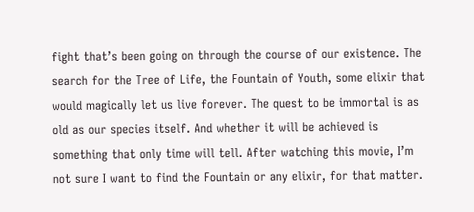fight that’s been going on through the course of our existence. The search for the Tree of Life, the Fountain of Youth, some elixir that would magically let us live forever. The quest to be immortal is as old as our species itself. And whether it will be achieved is something that only time will tell. After watching this movie, I’m not sure I want to find the Fountain or any elixir, for that matter.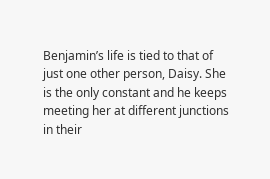Benjamin’s life is tied to that of just one other person, Daisy. She is the only constant and he keeps meeting her at different junctions in their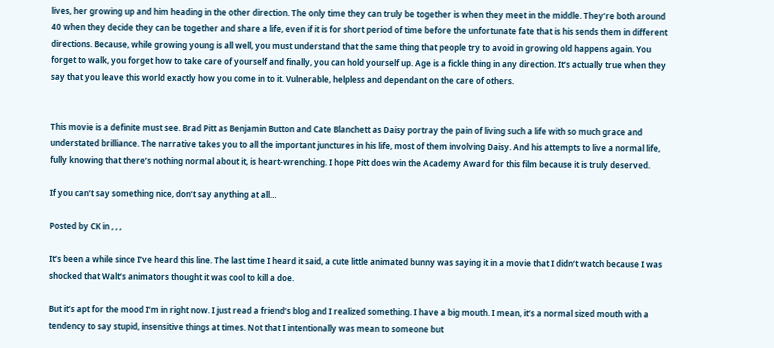lives, her growing up and him heading in the other direction. The only time they can truly be together is when they meet in the middle. They’re both around 40 when they decide they can be together and share a life, even if it is for short period of time before the unfortunate fate that is his sends them in different directions. Because, while growing young is all well, you must understand that the same thing that people try to avoid in growing old happens again. You forget to walk, you forget how to take care of yourself and finally, you can hold yourself up. Age is a fickle thing in any direction. It’s actually true when they say that you leave this world exactly how you come in to it. Vulnerable, helpless and dependant on the care of others.


This movie is a definite must see. Brad Pitt as Benjamin Button and Cate Blanchett as Daisy portray the pain of living such a life with so much grace and understated brilliance. The narrative takes you to all the important junctures in his life, most of them involving Daisy. And his attempts to live a normal life, fully knowing that there’s nothing normal about it, is heart-wrenching. I hope Pitt does win the Academy Award for this film because it is truly deserved.

If you can’t say something nice, don’t say anything at all…

Posted by CK in , , ,

It’s been a while since I’ve heard this line. The last time I heard it said, a cute little animated bunny was saying it in a movie that I didn’t watch because I was shocked that Walt’s animators thought it was cool to kill a doe.

But it’s apt for the mood I’m in right now. I just read a friend’s blog and I realized something. I have a big mouth. I mean, it’s a normal sized mouth with a tendency to say stupid, insensitive things at times. Not that I intentionally was mean to someone but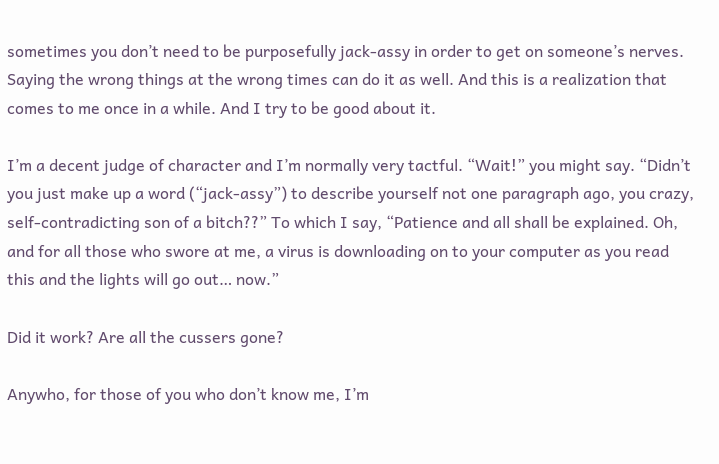sometimes you don’t need to be purposefully jack-assy in order to get on someone’s nerves. Saying the wrong things at the wrong times can do it as well. And this is a realization that comes to me once in a while. And I try to be good about it.

I’m a decent judge of character and I’m normally very tactful. “Wait!” you might say. “Didn’t you just make up a word (“jack-assy”) to describe yourself not one paragraph ago, you crazy, self-contradicting son of a bitch??” To which I say, “Patience and all shall be explained. Oh, and for all those who swore at me, a virus is downloading on to your computer as you read this and the lights will go out… now.”

Did it work? Are all the cussers gone?

Anywho, for those of you who don’t know me, I’m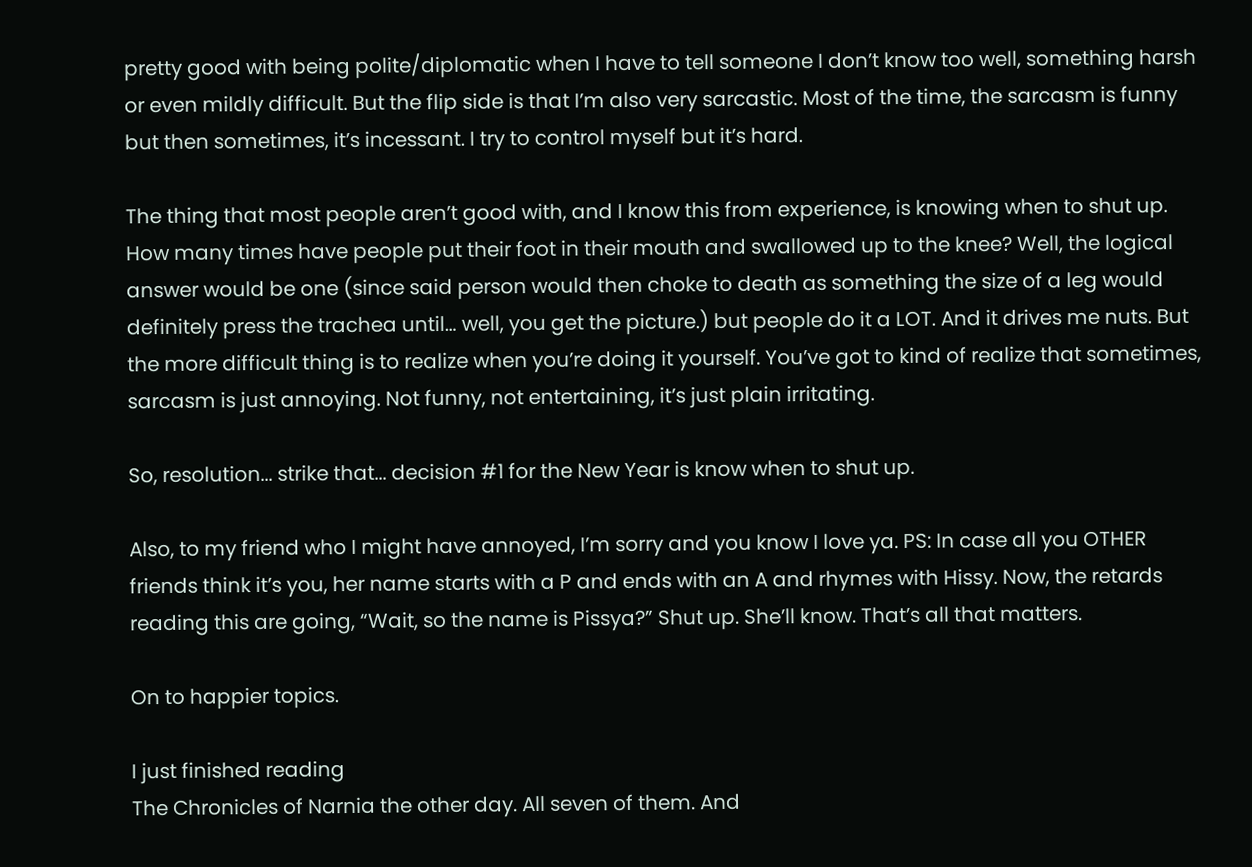pretty good with being polite/diplomatic when I have to tell someone I don’t know too well, something harsh or even mildly difficult. But the flip side is that I’m also very sarcastic. Most of the time, the sarcasm is funny but then sometimes, it’s incessant. I try to control myself but it’s hard.

The thing that most people aren’t good with, and I know this from experience, is knowing when to shut up. How many times have people put their foot in their mouth and swallowed up to the knee? Well, the logical answer would be one (since said person would then choke to death as something the size of a leg would definitely press the trachea until… well, you get the picture.) but people do it a LOT. And it drives me nuts. But the more difficult thing is to realize when you’re doing it yourself. You’ve got to kind of realize that sometimes, sarcasm is just annoying. Not funny, not entertaining, it’s just plain irritating.

So, resolution... strike that... decision #1 for the New Year is know when to shut up.

Also, to my friend who I might have annoyed, I’m sorry and you know I love ya. PS: In case all you OTHER friends think it’s you, her name starts with a P and ends with an A and rhymes with Hissy. Now, the retards reading this are going, “Wait, so the name is Pissya?” Shut up. She’ll know. That’s all that matters.

On to happier topics.

I just finished reading
The Chronicles of Narnia the other day. All seven of them. And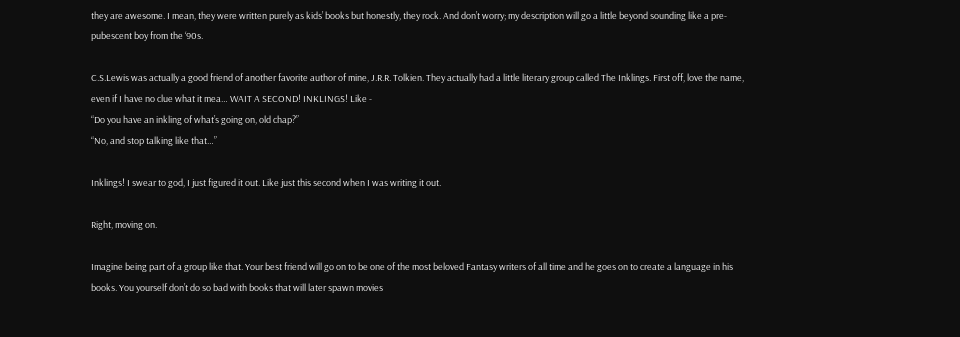they are awesome. I mean, they were written purely as kids’ books but honestly, they rock. And don’t worry; my description will go a little beyond sounding like a pre-pubescent boy from the ‘90s.

C.S.Lewis was actually a good friend of another favorite author of mine, J.R.R. Tolkien. They actually had a little literary group called The Inklings. First off, love the name, even if I have no clue what it mea… WAIT A SECOND! INKLINGS! Like -
“Do you have an inkling of what’s going on, old chap?”
“No, and stop talking like that…”

Inklings! I swear to god, I just figured it out. Like just this second when I was writing it out.

Right, moving on.

Imagine being part of a group like that. Your best friend will go on to be one of the most beloved Fantasy writers of all time and he goes on to create a language in his books. You yourself don’t do so bad with books that will later spawn movies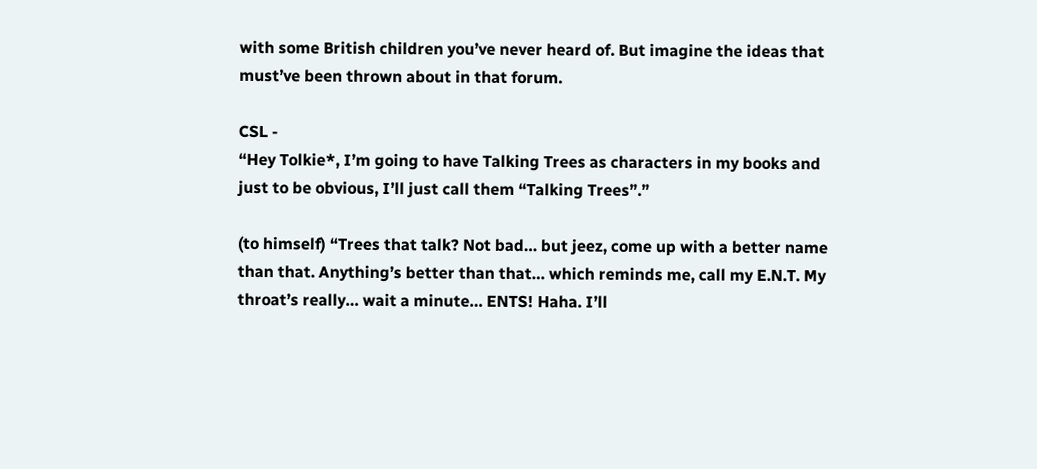with some British children you’ve never heard of. But imagine the ideas that must’ve been thrown about in that forum.

CSL -
“Hey Tolkie*, I’m going to have Talking Trees as characters in my books and just to be obvious, I’ll just call them “Talking Trees”.”

(to himself) “Trees that talk? Not bad… but jeez, come up with a better name than that. Anything’s better than that… which reminds me, call my E.N.T. My throat’s really… wait a minute… ENTS! Haha. I’ll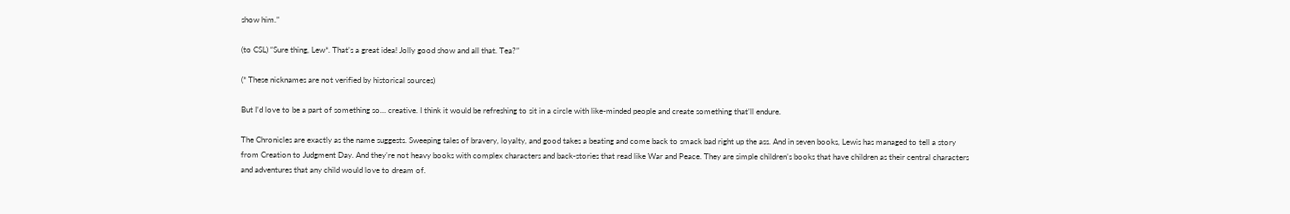show him.”

(to CSL) “Sure thing, Lew*. That’s a great idea! Jolly good show and all that. Tea?”

(* These nicknames are not verified by historical sources)

But I’d love to be a part of something so… creative. I think it would be refreshing to sit in a circle with like-minded people and create something that’ll endure.

The Chronicles are exactly as the name suggests. Sweeping tales of bravery, loyalty, and good takes a beating and come back to smack bad right up the ass. And in seven books, Lewis has managed to tell a story from Creation to Judgment Day. And they’re not heavy books with complex characters and back-stories that read like War and Peace. They are simple children’s books that have children as their central characters and adventures that any child would love to dream of.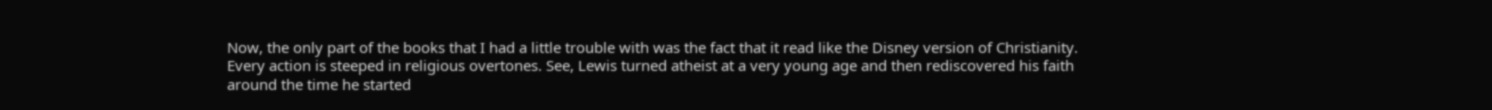Now, the only part of the books that I had a little trouble with was the fact that it read like the Disney version of Christianity. Every action is steeped in religious overtones. See, Lewis turned atheist at a very young age and then rediscovered his faith around the time he started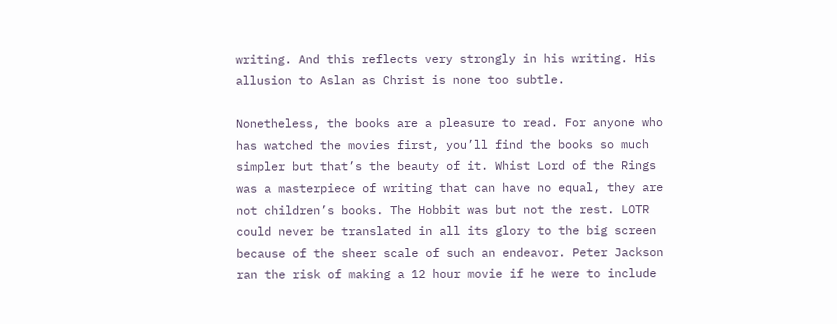writing. And this reflects very strongly in his writing. His allusion to Aslan as Christ is none too subtle.

Nonetheless, the books are a pleasure to read. For anyone who has watched the movies first, you’ll find the books so much simpler but that’s the beauty of it. Whist Lord of the Rings was a masterpiece of writing that can have no equal, they are not children’s books. The Hobbit was but not the rest. LOTR could never be translated in all its glory to the big screen because of the sheer scale of such an endeavor. Peter Jackson ran the risk of making a 12 hour movie if he were to include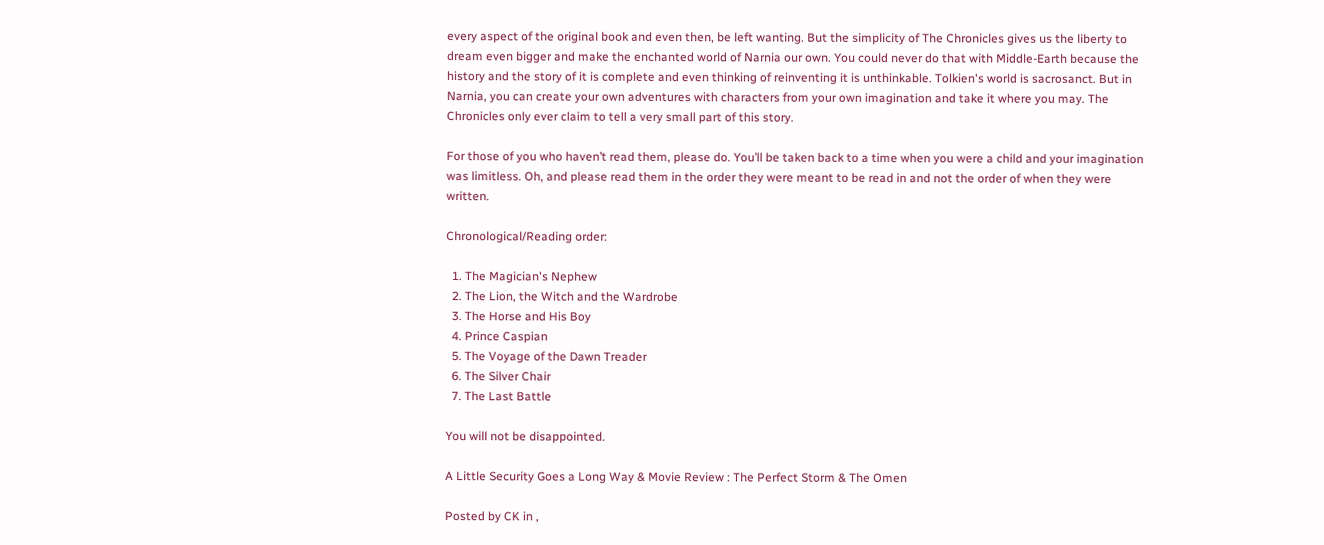every aspect of the original book and even then, be left wanting. But the simplicity of The Chronicles gives us the liberty to dream even bigger and make the enchanted world of Narnia our own. You could never do that with Middle-Earth because the history and the story of it is complete and even thinking of reinventing it is unthinkable. Tolkien's world is sacrosanct. But in Narnia, you can create your own adventures with characters from your own imagination and take it where you may. The Chronicles only ever claim to tell a very small part of this story.

For those of you who haven’t read them, please do. You’ll be taken back to a time when you were a child and your imagination was limitless. Oh, and please read them in the order they were meant to be read in and not the order of when they were written.

Chronological/Reading order:

  1. The Magician's Nephew
  2. The Lion, the Witch and the Wardrobe
  3. The Horse and His Boy
  4. Prince Caspian
  5. The Voyage of the Dawn Treader
  6. The Silver Chair
  7. The Last Battle

You will not be disappointed.

A Little Security Goes a Long Way & Movie Review : The Perfect Storm & The Omen

Posted by CK in ,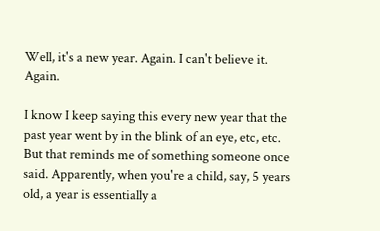Well, it's a new year. Again. I can't believe it. Again.

I know I keep saying this every new year that the past year went by in the blink of an eye, etc, etc. But that reminds me of something someone once said. Apparently, when you're a child, say, 5 years old, a year is essentially a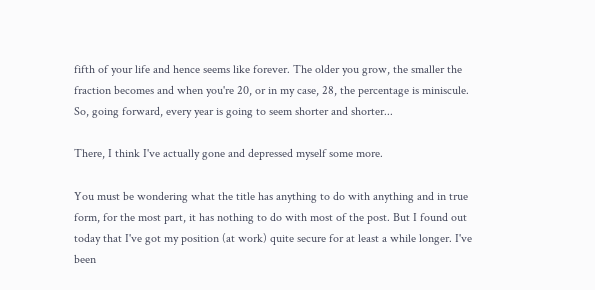fifth of your life and hence seems like forever. The older you grow, the smaller the fraction becomes and when you're 20, or in my case, 28, the percentage is miniscule. So, going forward, every year is going to seem shorter and shorter...

There, I think I've actually gone and depressed myself some more.

You must be wondering what the title has anything to do with anything and in true form, for the most part, it has nothing to do with most of the post. But I found out today that I've got my position (at work) quite secure for at least a while longer. I've been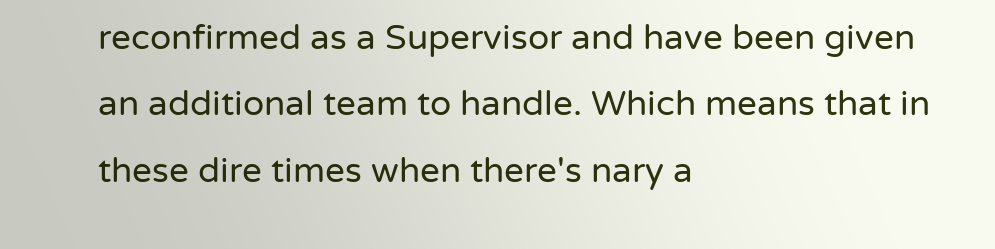reconfirmed as a Supervisor and have been given an additional team to handle. Which means that in these dire times when there's nary a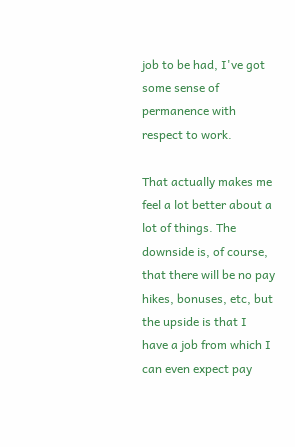job to be had, I've got some sense of permanence with respect to work.

That actually makes me feel a lot better about a lot of things. The downside is, of course, that there will be no pay hikes, bonuses, etc, but the upside is that I have a job from which I can even expect pay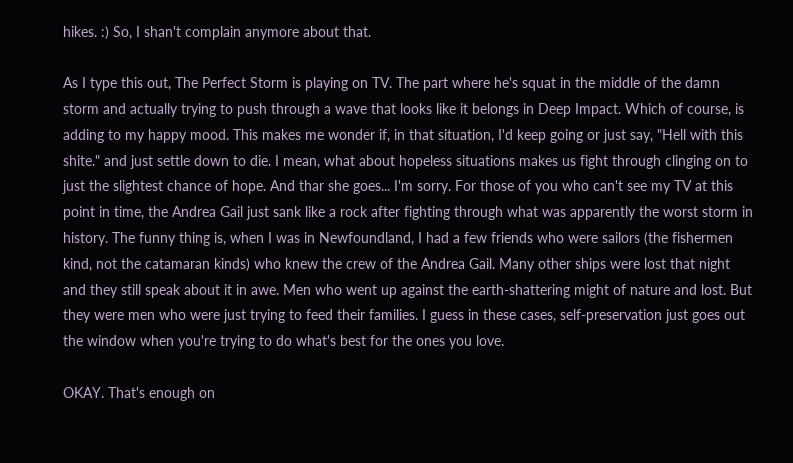hikes. :) So, I shan't complain anymore about that.

As I type this out, The Perfect Storm is playing on TV. The part where he's squat in the middle of the damn storm and actually trying to push through a wave that looks like it belongs in Deep Impact. Which of course, is adding to my happy mood. This makes me wonder if, in that situation, I'd keep going or just say, "Hell with this shite." and just settle down to die. I mean, what about hopeless situations makes us fight through clinging on to just the slightest chance of hope. And thar she goes... I'm sorry. For those of you who can't see my TV at this point in time, the Andrea Gail just sank like a rock after fighting through what was apparently the worst storm in history. The funny thing is, when I was in Newfoundland, I had a few friends who were sailors (the fishermen kind, not the catamaran kinds) who knew the crew of the Andrea Gail. Many other ships were lost that night and they still speak about it in awe. Men who went up against the earth-shattering might of nature and lost. But they were men who were just trying to feed their families. I guess in these cases, self-preservation just goes out the window when you're trying to do what's best for the ones you love.

OKAY. That's enough on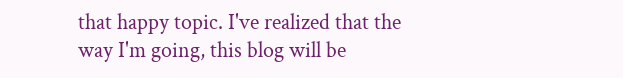that happy topic. I've realized that the way I'm going, this blog will be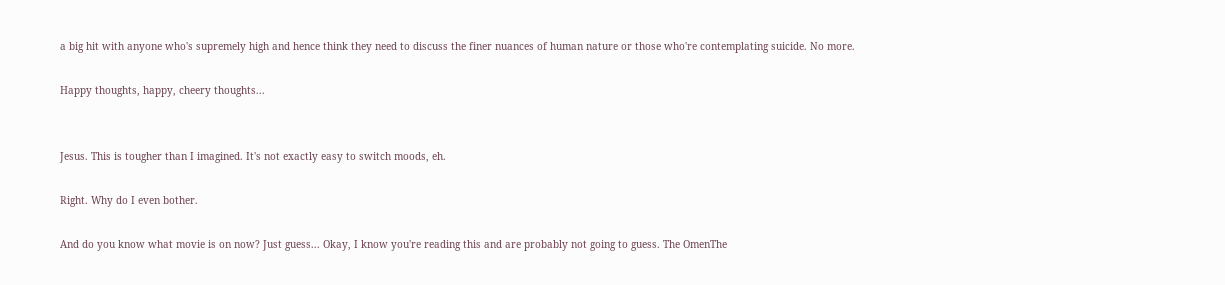a big hit with anyone who's supremely high and hence think they need to discuss the finer nuances of human nature or those who're contemplating suicide. No more.

Happy thoughts, happy, cheery thoughts...


Jesus. This is tougher than I imagined. It's not exactly easy to switch moods, eh.

Right. Why do I even bother.

And do you know what movie is on now? Just guess... Okay, I know you're reading this and are probably not going to guess. The OmenThe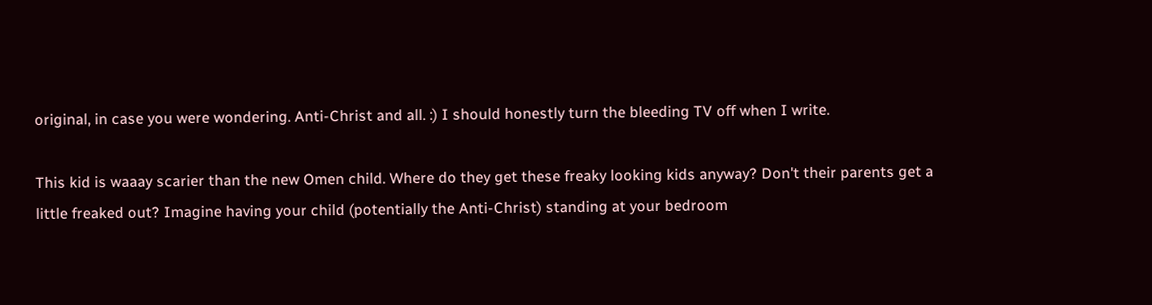original, in case you were wondering. Anti-Christ and all. :) I should honestly turn the bleeding TV off when I write.

This kid is waaay scarier than the new Omen child. Where do they get these freaky looking kids anyway? Don't their parents get a little freaked out? Imagine having your child (potentially the Anti-Christ) standing at your bedroom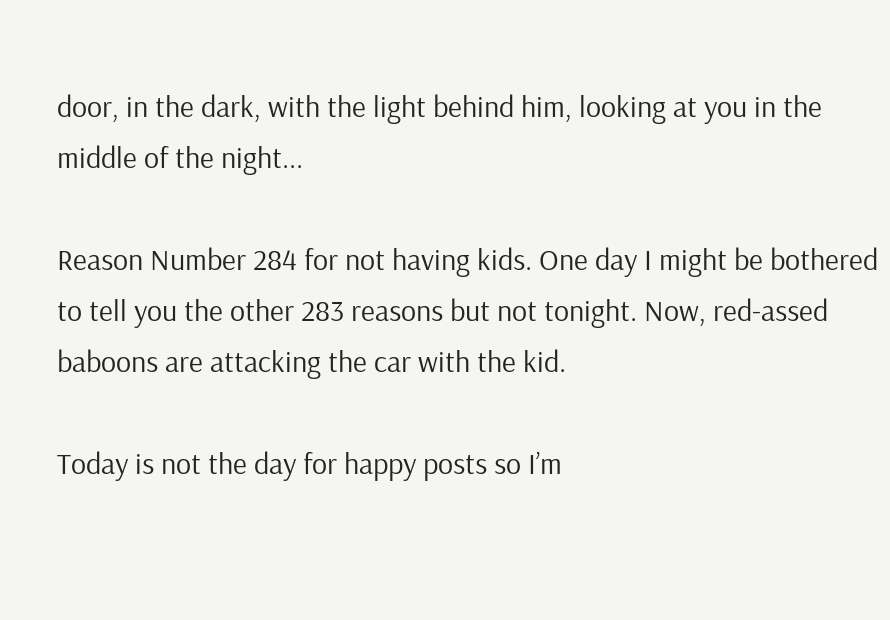door, in the dark, with the light behind him, looking at you in the middle of the night...

Reason Number 284 for not having kids. One day I might be bothered to tell you the other 283 reasons but not tonight. Now, red-assed baboons are attacking the car with the kid.

Today is not the day for happy posts so I’m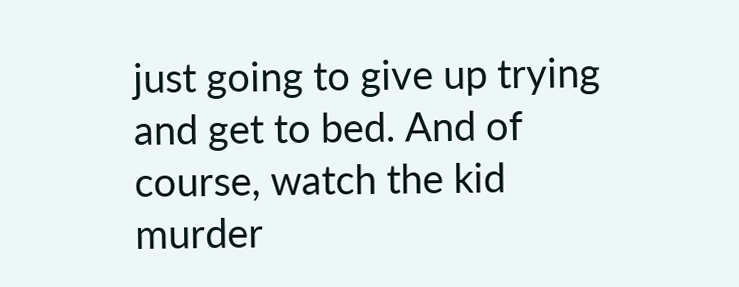just going to give up trying and get to bed. And of course, watch the kid murder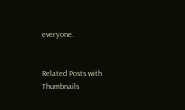everyone.


Related Posts with Thumbnails